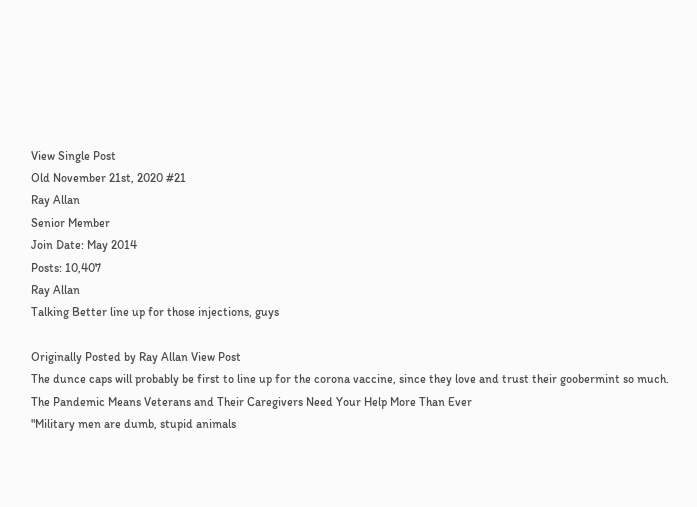View Single Post
Old November 21st, 2020 #21
Ray Allan
Senior Member
Join Date: May 2014
Posts: 10,407
Ray Allan
Talking Better line up for those injections, guys

Originally Posted by Ray Allan View Post
The dunce caps will probably be first to line up for the corona vaccine, since they love and trust their goobermint so much.
The Pandemic Means Veterans and Their Caregivers Need Your Help More Than Ever
"Military men are dumb, stupid animals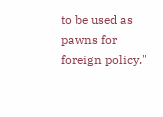to be used as pawns for foreign policy."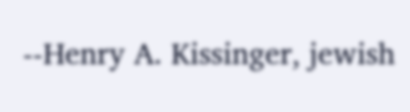--Henry A. Kissinger, jewish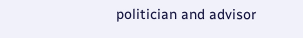politician and advisor